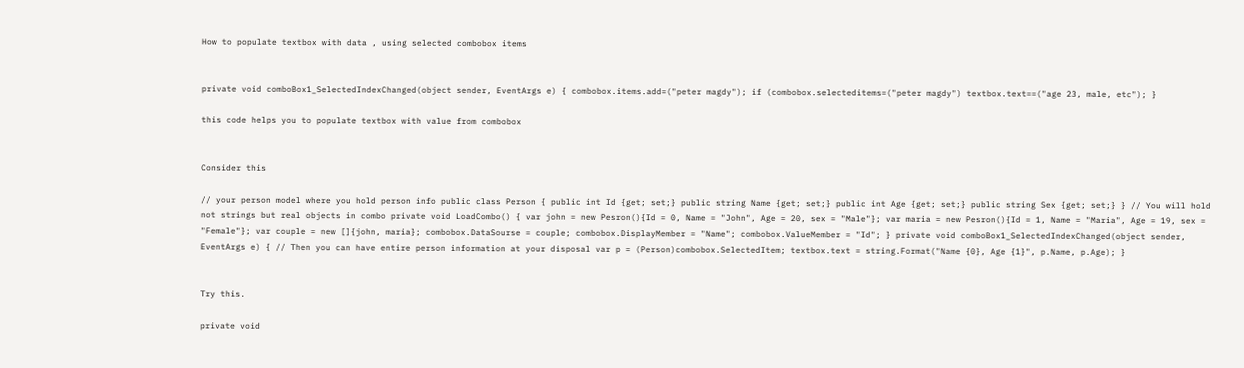How to populate textbox with data , using selected combobox items


private void comboBox1_SelectedIndexChanged(object sender, EventArgs e) { combobox.items.add=("peter magdy"); if (combobox.selecteditems=("peter magdy") textbox.text==("age 23, male, etc"); }

this code helps you to populate textbox with value from combobox


Consider this

// your person model where you hold person info public class Person { public int Id {get; set;} public string Name {get; set;} public int Age {get; set;} public string Sex {get; set;} } // You will hold not strings but real objects in combo private void LoadCombo() { var john = new Pesron(){Id = 0, Name = "John", Age = 20, sex = "Male"}; var maria = new Pesron(){Id = 1, Name = "Maria", Age = 19, sex = "Female"}; var couple = new []{john, maria}; combobox.DataSourse = couple; combobox.DisplayMember = "Name"; combobox.ValueMember = "Id"; } private void comboBox1_SelectedIndexChanged(object sender, EventArgs e) { // Then you can have entire person information at your disposal var p = (Person)combobox.SelectedItem; textbox.text = string.Format("Name {0}, Age {1}", p.Name, p.Age); }


Try this.

private void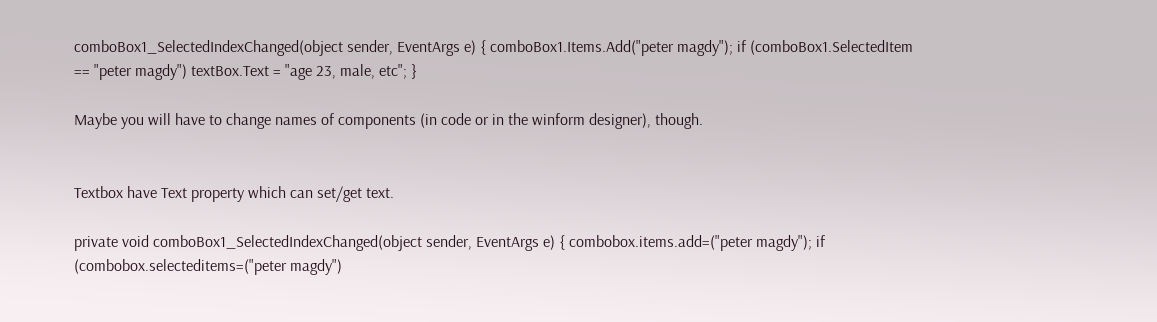comboBox1_SelectedIndexChanged(object sender, EventArgs e) { comboBox1.Items.Add("peter magdy"); if (comboBox1.SelectedItem == "peter magdy") textBox.Text = "age 23, male, etc"; }

Maybe you will have to change names of components (in code or in the winform designer), though.


Textbox have Text property which can set/get text.

private void comboBox1_SelectedIndexChanged(object sender, EventArgs e) { combobox.items.add=("peter magdy"); if (combobox.selecteditems=("peter magdy")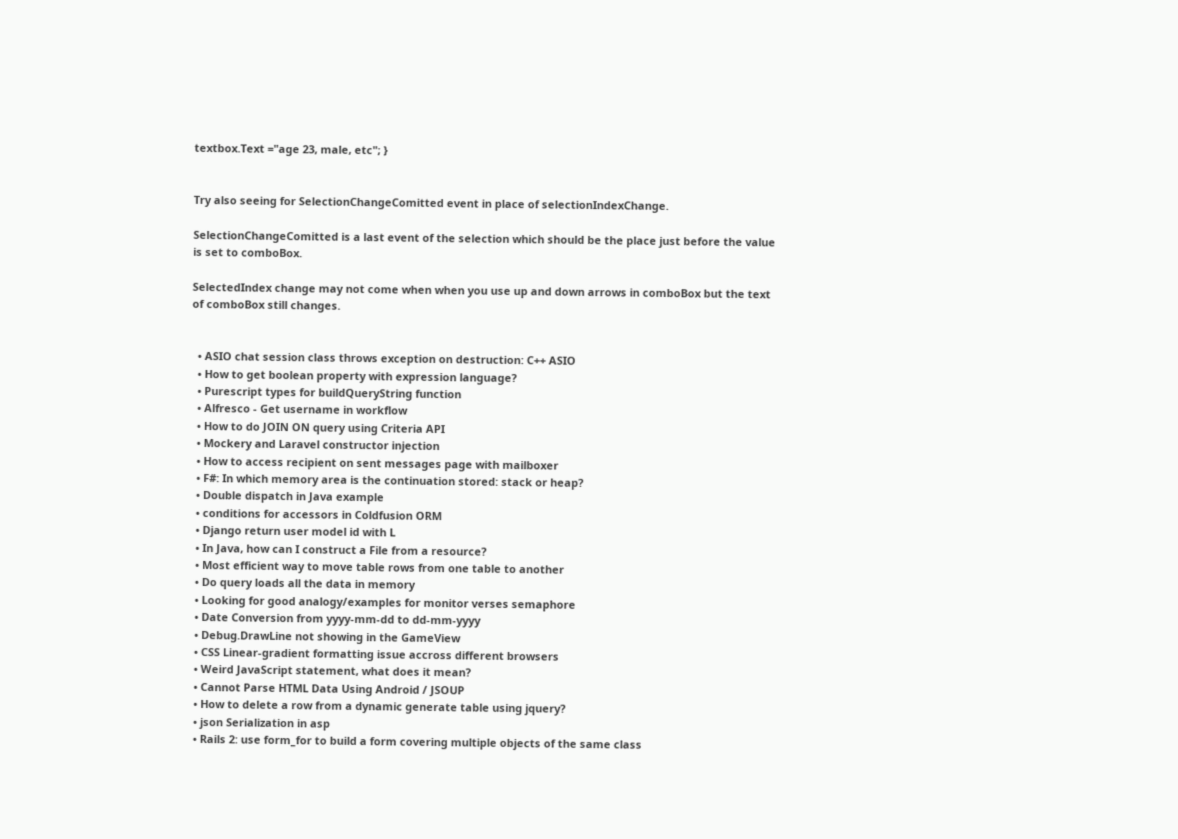textbox.Text ="age 23, male, etc"; }


Try also seeing for SelectionChangeComitted event in place of selectionIndexChange.

SelectionChangeComitted is a last event of the selection which should be the place just before the value is set to comboBox.

SelectedIndex change may not come when when you use up and down arrows in comboBox but the text of comboBox still changes.


  • ASIO chat session class throws exception on destruction: C++ ASIO
  • How to get boolean property with expression language?
  • Purescript types for buildQueryString function
  • Alfresco - Get username in workflow
  • How to do JOIN ON query using Criteria API
  • Mockery and Laravel constructor injection
  • How to access recipient on sent messages page with mailboxer
  • F#: In which memory area is the continuation stored: stack or heap?
  • Double dispatch in Java example
  • conditions for accessors in Coldfusion ORM
  • Django return user model id with L
  • In Java, how can I construct a File from a resource?
  • Most efficient way to move table rows from one table to another
  • Do query loads all the data in memory
  • Looking for good analogy/examples for monitor verses semaphore
  • Date Conversion from yyyy-mm-dd to dd-mm-yyyy
  • Debug.DrawLine not showing in the GameView
  • CSS Linear-gradient formatting issue accross different browsers
  • Weird JavaScript statement, what does it mean?
  • Cannot Parse HTML Data Using Android / JSOUP
  • How to delete a row from a dynamic generate table using jquery?
  • json Serialization in asp
  • Rails 2: use form_for to build a form covering multiple objects of the same class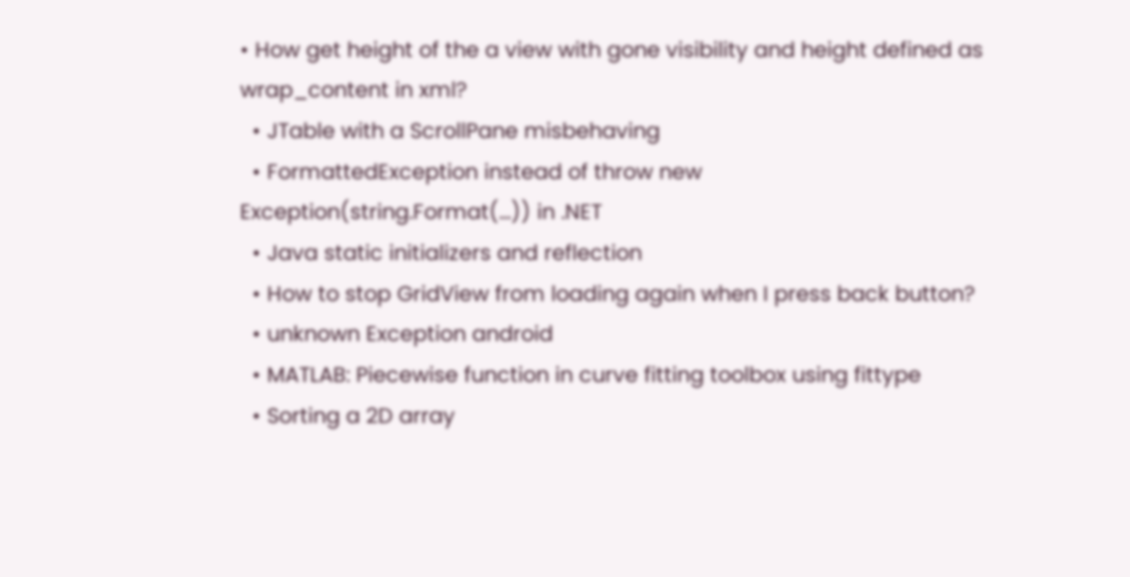• How get height of the a view with gone visibility and height defined as wrap_content in xml?
  • JTable with a ScrollPane misbehaving
  • FormattedException instead of throw new Exception(string.Format(…)) in .NET
  • Java static initializers and reflection
  • How to stop GridView from loading again when I press back button?
  • unknown Exception android
  • MATLAB: Piecewise function in curve fitting toolbox using fittype
  • Sorting a 2D array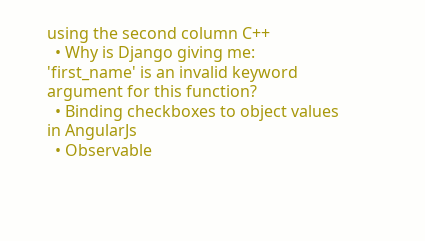using the second column C++
  • Why is Django giving me: 'first_name' is an invalid keyword argument for this function?
  • Binding checkboxes to object values in AngularJs
  • Observable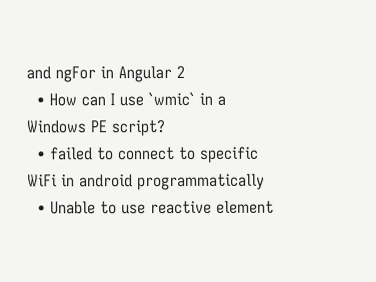and ngFor in Angular 2
  • How can I use `wmic` in a Windows PE script?
  • failed to connect to specific WiFi in android programmatically
  • Unable to use reactive element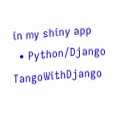in my shiny app
  • Python/Django TangoWithDjango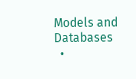Models and Databases
  •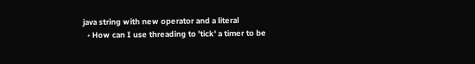java string with new operator and a literal
  • How can I use threading to 'tick' a timer to be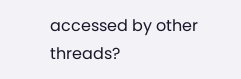accessed by other threads?